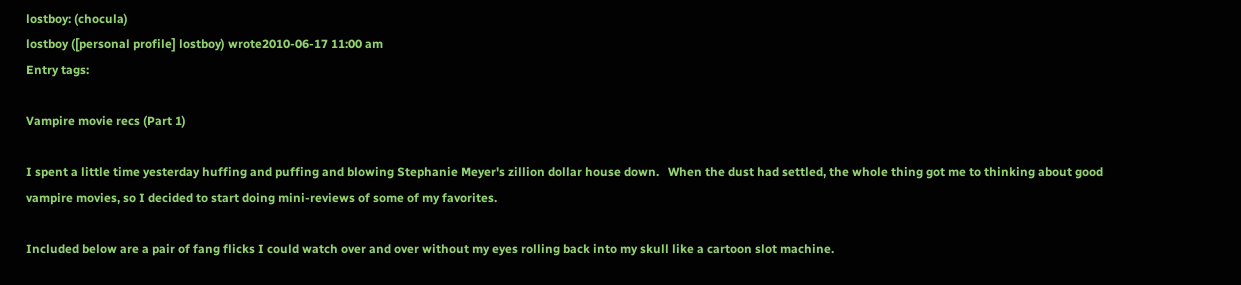lostboy: (chocula)
lostboy ([personal profile] lostboy) wrote2010-06-17 11:00 am
Entry tags:

Vampire movie recs (Part 1)

I spent a little time yesterday huffing and puffing and blowing Stephanie Meyer's zillion dollar house down.   When the dust had settled, the whole thing got me to thinking about good vampire movies, so I decided to start doing mini-reviews of some of my favorites.

Included below are a pair of fang flicks I could watch over and over without my eyes rolling back into my skull like a cartoon slot machine.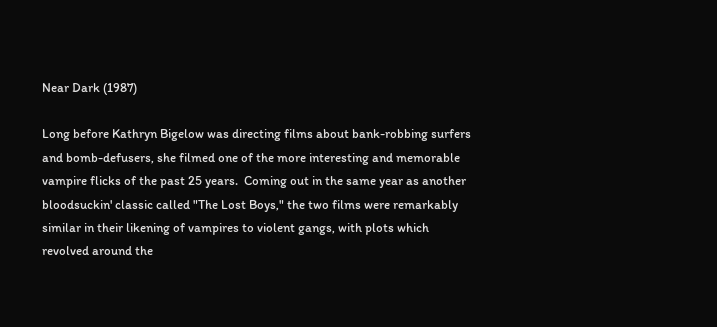Near Dark (1987)

Long before Kathryn Bigelow was directing films about bank-robbing surfers and bomb-defusers, she filmed one of the more interesting and memorable vampire flicks of the past 25 years.  Coming out in the same year as another bloodsuckin' classic called "The Lost Boys," the two films were remarkably similar in their likening of vampires to violent gangs, with plots which revolved around the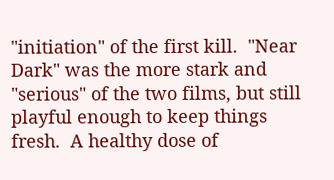"initiation" of the first kill.  "Near Dark" was the more stark and "serious" of the two films, but still playful enough to keep things fresh.  A healthy dose of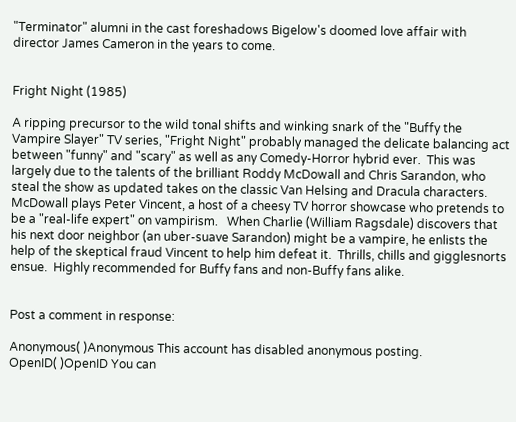"Terminator" alumni in the cast foreshadows Bigelow's doomed love affair with director James Cameron in the years to come.


Fright Night (1985)

A ripping precursor to the wild tonal shifts and winking snark of the "Buffy the Vampire Slayer" TV series, "Fright Night" probably managed the delicate balancing act between "funny" and "scary" as well as any Comedy-Horror hybrid ever.  This was largely due to the talents of the brilliant Roddy McDowall and Chris Sarandon, who steal the show as updated takes on the classic Van Helsing and Dracula characters.  McDowall plays Peter Vincent, a host of a cheesy TV horror showcase who pretends to be a "real-life expert" on vampirism.   When Charlie (William Ragsdale) discovers that his next door neighbor (an uber-suave Sarandon) might be a vampire, he enlists the help of the skeptical fraud Vincent to help him defeat it.  Thrills, chills and gigglesnorts ensue.  Highly recommended for Buffy fans and non-Buffy fans alike.


Post a comment in response:

Anonymous( )Anonymous This account has disabled anonymous posting.
OpenID( )OpenID You can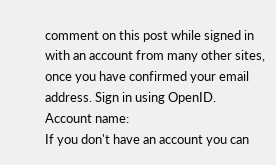comment on this post while signed in with an account from many other sites, once you have confirmed your email address. Sign in using OpenID.
Account name:
If you don't have an account you can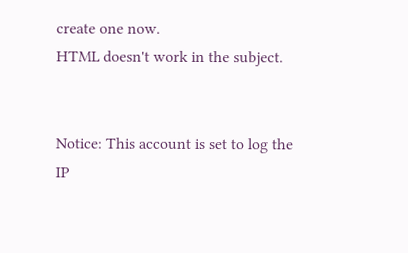create one now.
HTML doesn't work in the subject.


Notice: This account is set to log the IP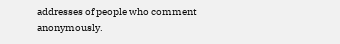addresses of people who comment anonymously.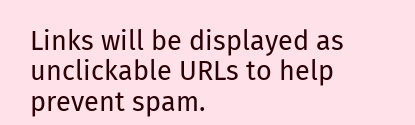Links will be displayed as unclickable URLs to help prevent spam.